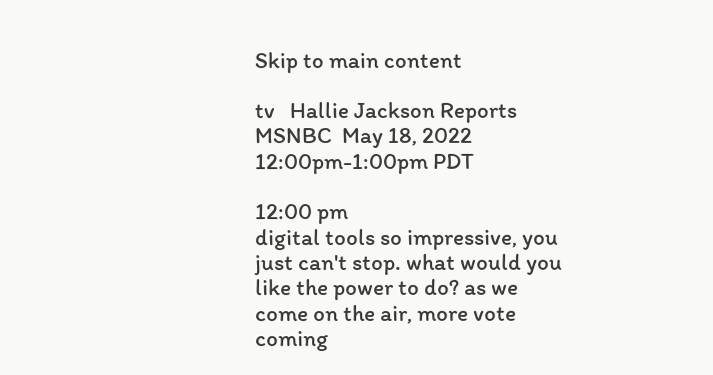Skip to main content

tv   Hallie Jackson Reports  MSNBC  May 18, 2022 12:00pm-1:00pm PDT

12:00 pm
digital tools so impressive, you just can't stop. what would you like the power to do? as we come on the air, more vote coming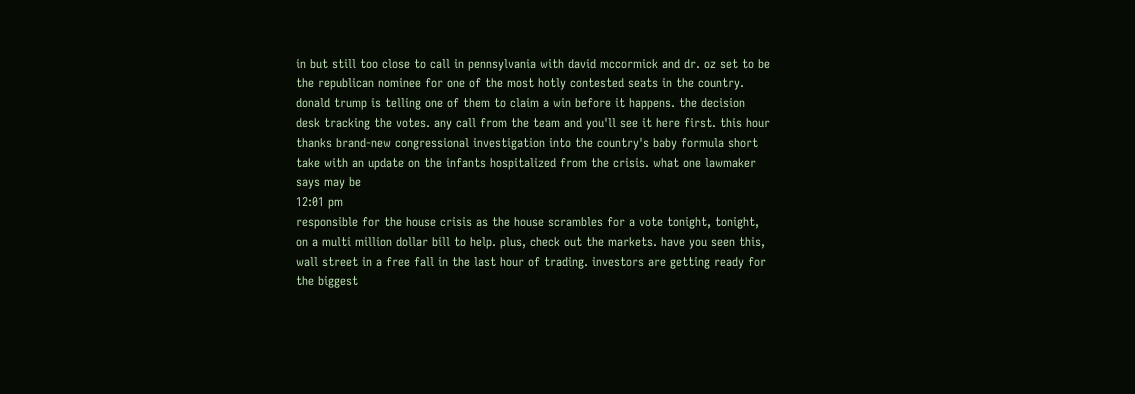in but still too close to call in pennsylvania with david mccormick and dr. oz set to be the republican nominee for one of the most hotly contested seats in the country. donald trump is telling one of them to claim a win before it happens. the decision desk tracking the votes. any call from the team and you'll see it here first. this hour thanks brand-new congressional investigation into the country's baby formula short take with an update on the infants hospitalized from the crisis. what one lawmaker says may be
12:01 pm
responsible for the house crisis as the house scrambles for a vote tonight, tonight, on a multi million dollar bill to help. plus, check out the markets. have you seen this, wall street in a free fall in the last hour of trading. investors are getting ready for the biggest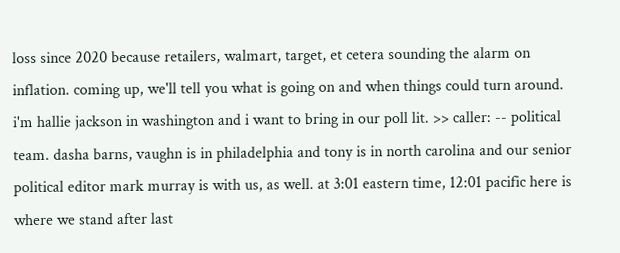loss since 2020 because retailers, walmart, target, et cetera sounding the alarm on inflation. coming up, we'll tell you what is going on and when things could turn around. i'm hallie jackson in washington and i want to bring in our poll lit. >> caller: -- political team. dasha barns, vaughn is in philadelphia and tony is in north carolina and our senior political editor mark murray is with us, as well. at 3:01 eastern time, 12:01 pacific here is where we stand after last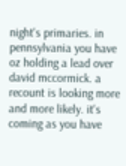night's primaries. in pennsylvania you have oz holding a lead over david mccormick. a recount is looking more and more likely. it's coming as you have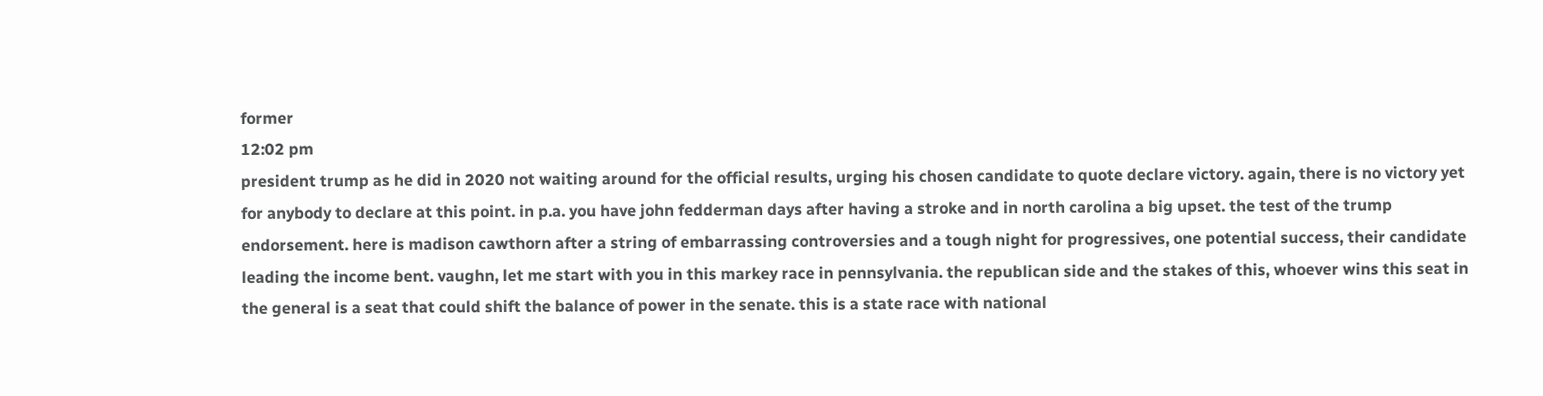former
12:02 pm
president trump as he did in 2020 not waiting around for the official results, urging his chosen candidate to quote declare victory. again, there is no victory yet for anybody to declare at this point. in p.a. you have john fedderman days after having a stroke and in north carolina a big upset. the test of the trump endorsement. here is madison cawthorn after a string of embarrassing controversies and a tough night for progressives, one potential success, their candidate leading the income bent. vaughn, let me start with you in this markey race in pennsylvania. the republican side and the stakes of this, whoever wins this seat in the general is a seat that could shift the balance of power in the senate. this is a state race with national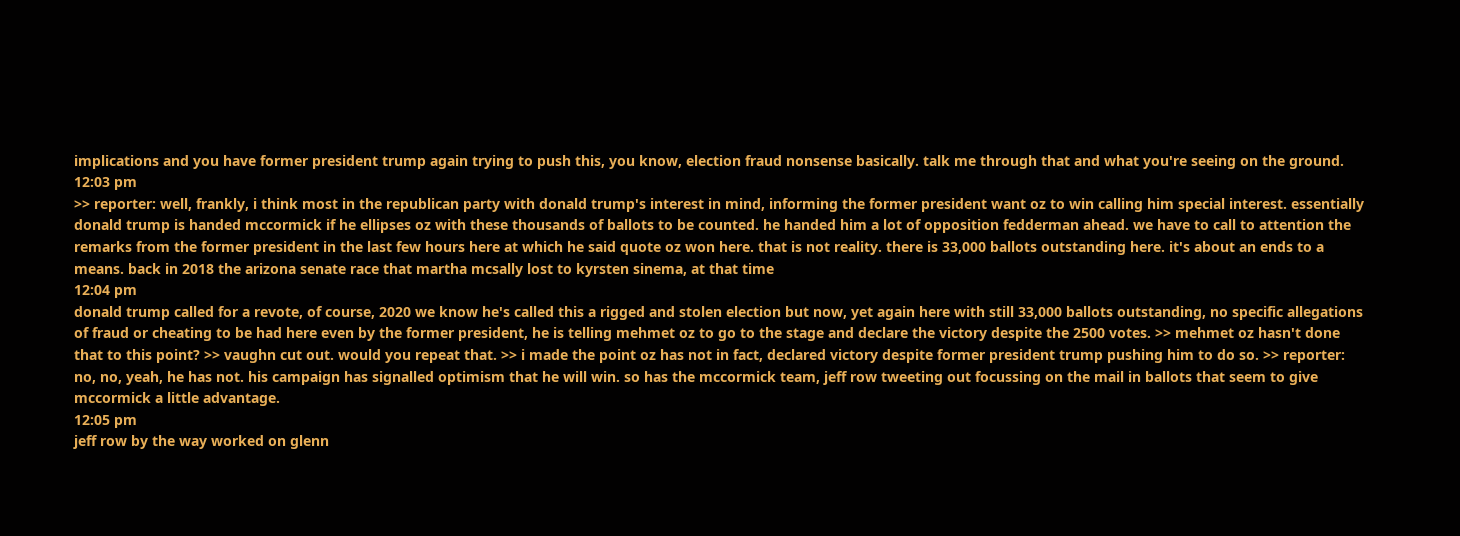implications and you have former president trump again trying to push this, you know, election fraud nonsense basically. talk me through that and what you're seeing on the ground.
12:03 pm
>> reporter: well, frankly, i think most in the republican party with donald trump's interest in mind, informing the former president want oz to win calling him special interest. essentially donald trump is handed mccormick if he ellipses oz with these thousands of ballots to be counted. he handed him a lot of opposition fedderman ahead. we have to call to attention the remarks from the former president in the last few hours here at which he said quote oz won here. that is not reality. there is 33,000 ballots outstanding here. it's about an ends to a means. back in 2018 the arizona senate race that martha mcsally lost to kyrsten sinema, at that time
12:04 pm
donald trump called for a revote, of course, 2020 we know he's called this a rigged and stolen election but now, yet again here with still 33,000 ballots outstanding, no specific allegations of fraud or cheating to be had here even by the former president, he is telling mehmet oz to go to the stage and declare the victory despite the 2500 votes. >> mehmet oz hasn't done that to this point? >> vaughn cut out. would you repeat that. >> i made the point oz has not in fact, declared victory despite former president trump pushing him to do so. >> reporter: no, no, yeah, he has not. his campaign has signalled optimism that he will win. so has the mccormick team, jeff row tweeting out focussing on the mail in ballots that seem to give mccormick a little advantage.
12:05 pm
jeff row by the way worked on glenn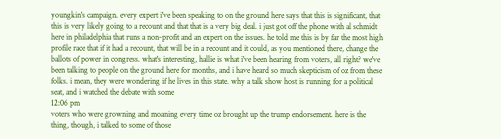youngkin's campaign. every expert i've been speaking to on the ground here says that this is significant, that this is very likely going to a recount and that that is a very big deal. i just got off the phone with al schmidt here in philadelphia that runs a non-profit and an expert on the issues. he told me this is by far the most high profile race that if it had a recount, that will be in a recount and it could, as you mentioned there, change the ballots of power in congress. what's interesting, hallie is what i've been hearing from voters, all right? we've been talking to people on the ground here for months, and i have heard so much skepticism of oz from these folks. i mean, they were wondering if he lives in this state. why a talk show host is running for a political seat, and i watched the debate with some
12:06 pm
voters who were growning and moaning every time oz brought up the trump endorsement. here is the thing, though, i talked to some of those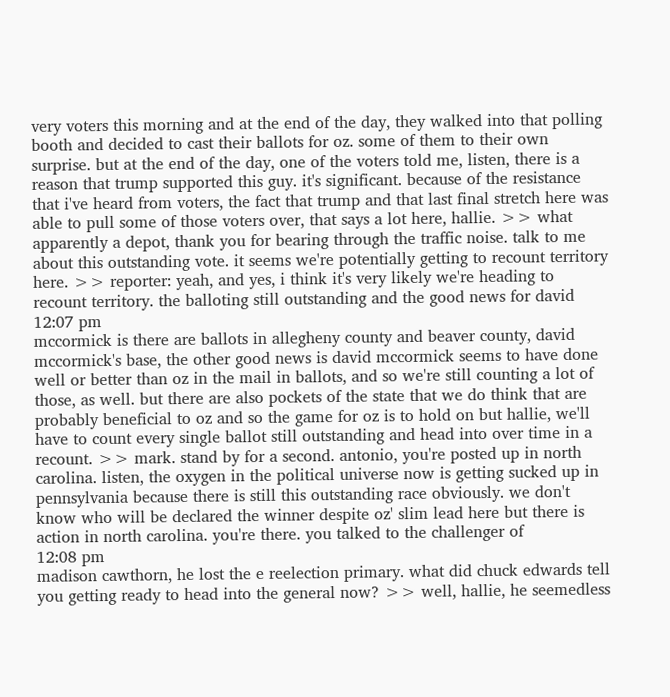very voters this morning and at the end of the day, they walked into that polling booth and decided to cast their ballots for oz. some of them to their own surprise. but at the end of the day, one of the voters told me, listen, there is a reason that trump supported this guy. it's significant. because of the resistance that i've heard from voters, the fact that trump and that last final stretch here was able to pull some of those voters over, that says a lot here, hallie. >> what apparently a depot, thank you for bearing through the traffic noise. talk to me about this outstanding vote. it seems we're potentially getting to recount territory here. >> reporter: yeah, and yes, i think it's very likely we're heading to recount territory. the balloting still outstanding and the good news for david
12:07 pm
mccormick is there are ballots in allegheny county and beaver county, david mccormick's base, the other good news is david mccormick seems to have done well or better than oz in the mail in ballots, and so we're still counting a lot of those, as well. but there are also pockets of the state that we do think that are probably beneficial to oz and so the game for oz is to hold on but hallie, we'll have to count every single ballot still outstanding and head into over time in a recount. >> mark. stand by for a second. antonio, you're posted up in north carolina. listen, the oxygen in the political universe now is getting sucked up in pennsylvania because there is still this outstanding race obviously. we don't know who will be declared the winner despite oz' slim lead here but there is action in north carolina. you're there. you talked to the challenger of
12:08 pm
madison cawthorn, he lost the e reelection primary. what did chuck edwards tell you getting ready to head into the general now? >> well, hallie, he seemedless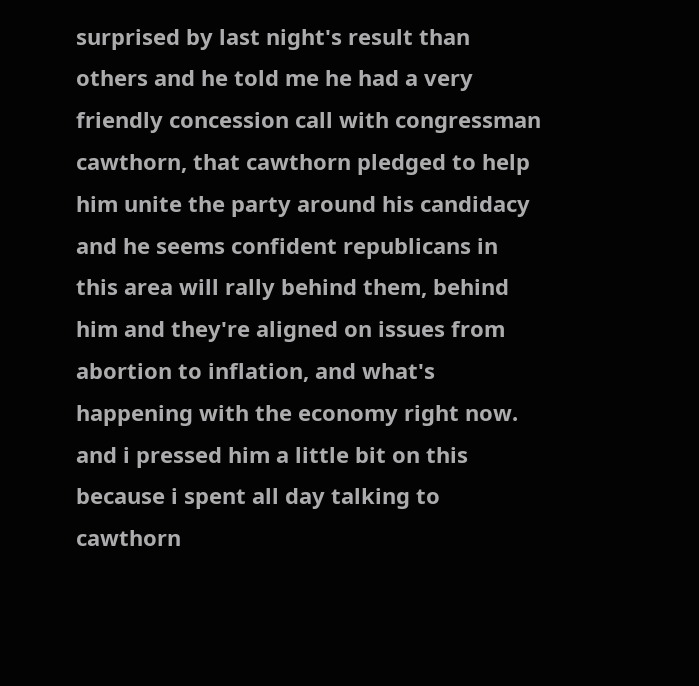surprised by last night's result than others and he told me he had a very friendly concession call with congressman cawthorn, that cawthorn pledged to help him unite the party around his candidacy and he seems confident republicans in this area will rally behind them, behind him and they're aligned on issues from abortion to inflation, and what's happening with the economy right now. and i pressed him a little bit on this because i spent all day talking to cawthorn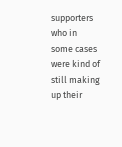supporters who in some cases were kind of still making up their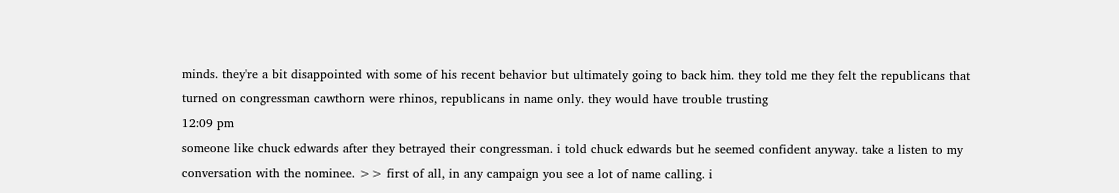minds. they're a bit disappointed with some of his recent behavior but ultimately going to back him. they told me they felt the republicans that turned on congressman cawthorn were rhinos, republicans in name only. they would have trouble trusting
12:09 pm
someone like chuck edwards after they betrayed their congressman. i told chuck edwards but he seemed confident anyway. take a listen to my conversation with the nominee. >> first of all, in any campaign you see a lot of name calling. i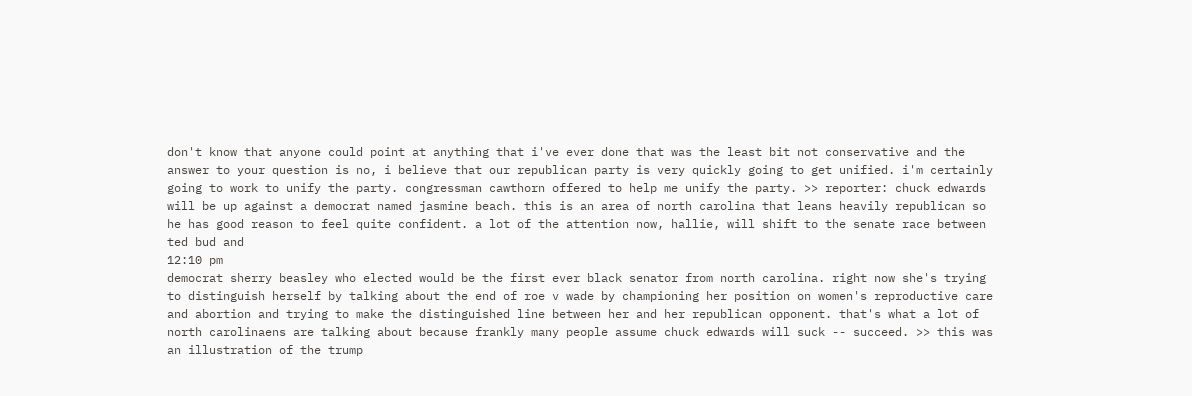don't know that anyone could point at anything that i've ever done that was the least bit not conservative and the answer to your question is no, i believe that our republican party is very quickly going to get unified. i'm certainly going to work to unify the party. congressman cawthorn offered to help me unify the party. >> reporter: chuck edwards will be up against a democrat named jasmine beach. this is an area of north carolina that leans heavily republican so he has good reason to feel quite confident. a lot of the attention now, hallie, will shift to the senate race between ted bud and
12:10 pm
democrat sherry beasley who elected would be the first ever black senator from north carolina. right now she's trying to distinguish herself by talking about the end of roe v wade by championing her position on women's reproductive care and abortion and trying to make the distinguished line between her and her republican opponent. that's what a lot of north carolinaens are talking about because frankly many people assume chuck edwards will suck -- succeed. >> this was an illustration of the trump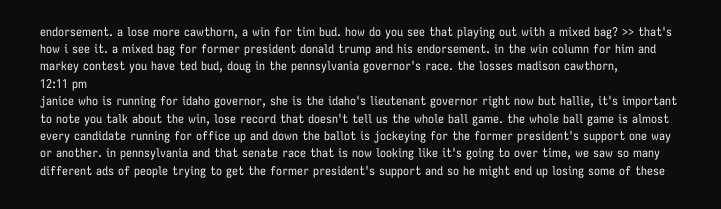endorsement. a lose more cawthorn, a win for tim bud. how do you see that playing out with a mixed bag? >> that's how i see it. a mixed bag for former president donald trump and his endorsement. in the win column for him and markey contest you have ted bud, doug in the pennsylvania governor's race. the losses madison cawthorn,
12:11 pm
janice who is running for idaho governor, she is the idaho's lieutenant governor right now but hallie, it's important to note you talk about the win, lose record that doesn't tell us the whole ball game. the whole ball game is almost every candidate running for office up and down the ballot is jockeying for the former president's support one way or another. in pennsylvania and that senate race that is now looking like it's going to over time, we saw so many different ads of people trying to get the former president's support and so he might end up losing some of these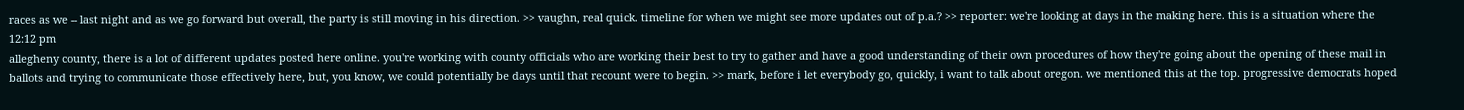races as we -- last night and as we go forward but overall, the party is still moving in his direction. >> vaughn, real quick. timeline for when we might see more updates out of p.a.? >> reporter: we're looking at days in the making here. this is a situation where the
12:12 pm
allegheny county, there is a lot of different updates posted here online. you're working with county officials who are working their best to try to gather and have a good understanding of their own procedures of how they're going about the opening of these mail in ballots and trying to communicate those effectively here, but, you know, we could potentially be days until that recount were to begin. >> mark, before i let everybody go, quickly, i want to talk about oregon. we mentioned this at the top. progressive democrats hoped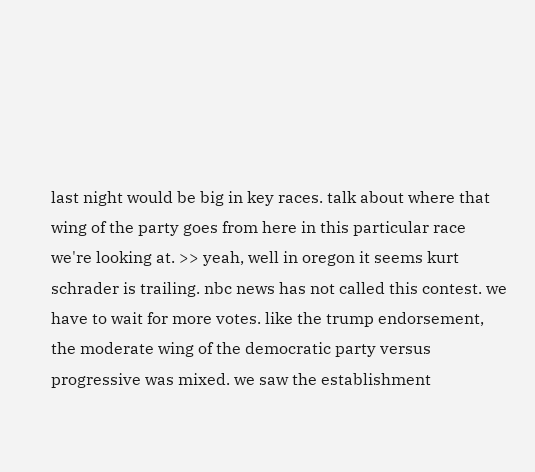last night would be big in key races. talk about where that wing of the party goes from here in this particular race we're looking at. >> yeah, well in oregon it seems kurt schrader is trailing. nbc news has not called this contest. we have to wait for more votes. like the trump endorsement, the moderate wing of the democratic party versus progressive was mixed. we saw the establishment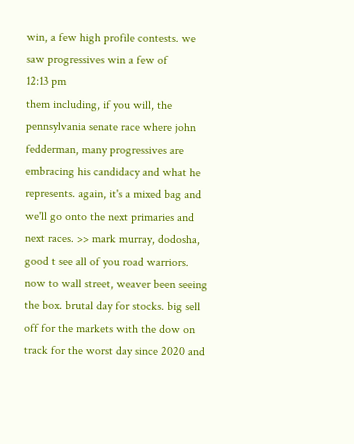win, a few high profile contests. we saw progressives win a few of
12:13 pm
them including, if you will, the pennsylvania senate race where john fedderman, many progressives are embracing his candidacy and what he represents. again, it's a mixed bag and we'll go onto the next primaries and next races. >> mark murray, dodosha, good t see all of you road warriors. now to wall street, weaver been seeing the box. brutal day for stocks. big sell off for the markets with the dow on track for the worst day since 2020 and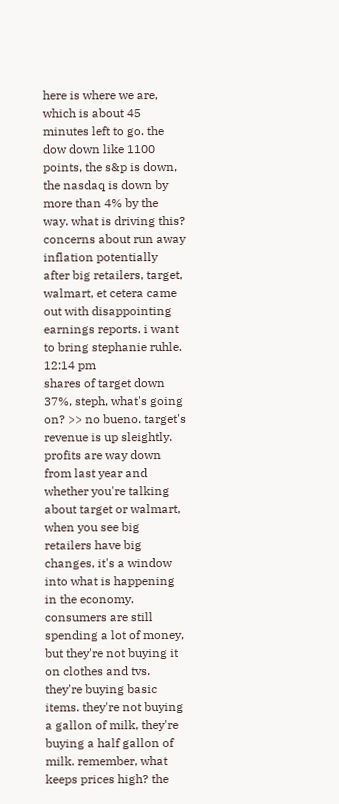here is where we are, which is about 45 minutes left to go. the dow down like 1100 points, the s&p is down, the nasdaq is down by more than 4% by the way. what is driving this? concerns about run away inflation potentially after big retailers, target, walmart, et cetera came out with disappointing earnings reports. i want to bring stephanie ruhle.
12:14 pm
shares of target down 37%, steph, what's going on? >> no bueno. target's revenue is up sleightly. profits are way down from last year and whether you're talking about target or walmart, when you see big retailers have big changes, it's a window into what is happening in the economy. consumers are still spending a lot of money, but they're not buying it on clothes and tvs. they're buying basic items. they're not buying a gallon of milk, they're buying a half gallon of milk. remember, what keeps prices high? the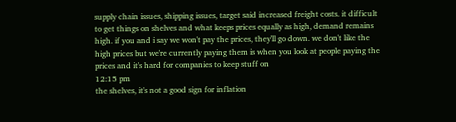supply chain issues, shipping issues, target said increased freight costs. it difficult to get things on shelves and what keeps prices equally as high, demand remains high. if you and i say we won't pay the prices, they'll go down. we don't like the high prices but we're currently paying them is when you look at people paying the prices and it's hard for companies to keep stuff on
12:15 pm
the shelves, it's not a good sign for inflation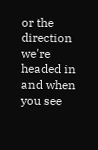or the direction we're headed in and when you see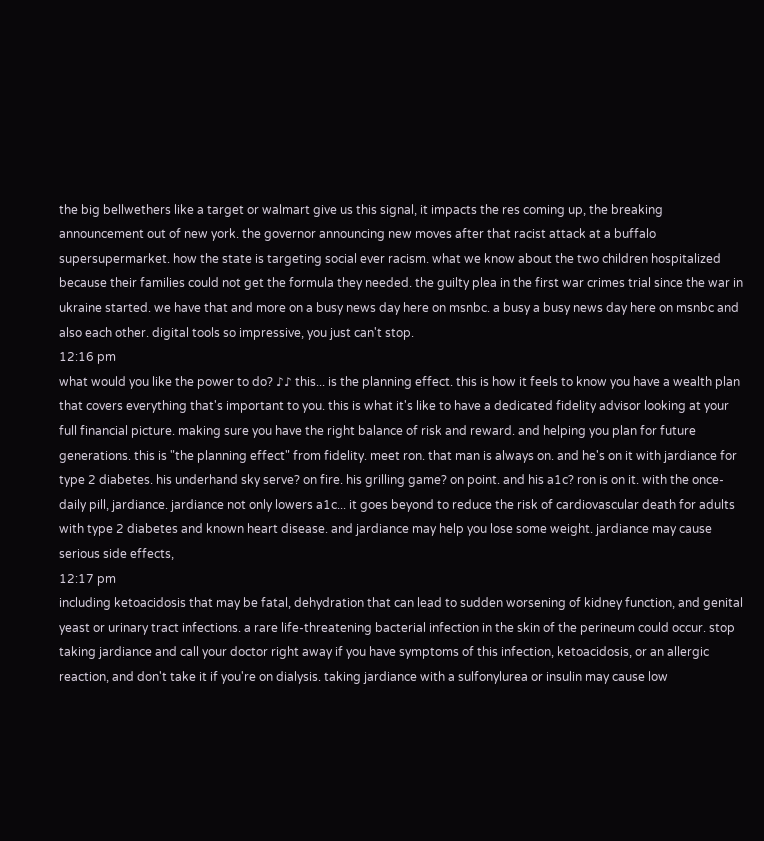the big bellwethers like a target or walmart give us this signal, it impacts the res coming up, the breaking announcement out of new york. the governor announcing new moves after that racist attack at a buffalo supersupermarket. how the state is targeting social ever racism. what we know about the two children hospitalized because their families could not get the formula they needed. the guilty plea in the first war crimes trial since the war in ukraine started. we have that and more on a busy news day here on msnbc. a busy a busy news day here on msnbc and also each other. digital tools so impressive, you just can't stop.
12:16 pm
what would you like the power to do? ♪♪ this... is the planning effect. this is how it feels to know you have a wealth plan that covers everything that's important to you. this is what it's like to have a dedicated fidelity advisor looking at your full financial picture. making sure you have the right balance of risk and reward. and helping you plan for future generations. this is "the planning effect" from fidelity. meet ron. that man is always on. and he's on it with jardiance for type 2 diabetes. his underhand sky serve? on fire. his grilling game? on point. and his a1c? ron is on it. with the once-daily pill, jardiance. jardiance not only lowers a1c... it goes beyond to reduce the risk of cardiovascular death for adults with type 2 diabetes and known heart disease. and jardiance may help you lose some weight. jardiance may cause serious side effects,
12:17 pm
including ketoacidosis that may be fatal, dehydration that can lead to sudden worsening of kidney function, and genital yeast or urinary tract infections. a rare life-threatening bacterial infection in the skin of the perineum could occur. stop taking jardiance and call your doctor right away if you have symptoms of this infection, ketoacidosis, or an allergic reaction, and don't take it if you're on dialysis. taking jardiance with a sulfonylurea or insulin may cause low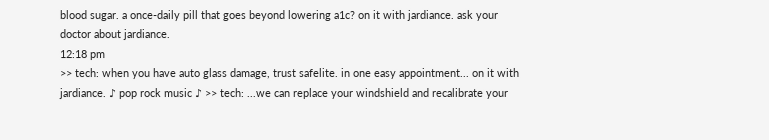blood sugar. a once-daily pill that goes beyond lowering a1c? on it with jardiance. ask your doctor about jardiance.
12:18 pm
>> tech: when you have auto glass damage, trust safelite. in one easy appointment... on it with jardiance. ♪ pop rock music ♪ >> tech: ...we can replace your windshield and recalibrate your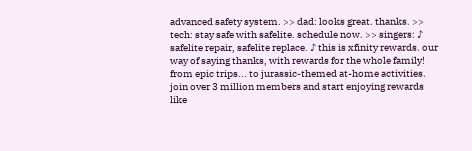advanced safety system. >> dad: looks great. thanks. >> tech: stay safe with safelite. schedule now. >> singers: ♪ safelite repair, safelite replace. ♪ this is xfinity rewards. our way of saying thanks, with rewards for the whole family! from epic trips... to jurassic-themed at-home activities. join over 3 million members and start enjoying rewards like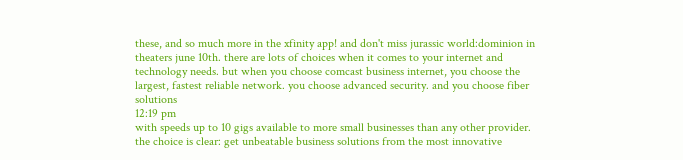these, and so much more in the xfinity app! and don't miss jurassic world:dominion in theaters june 10th. there are lots of choices when it comes to your internet and technology needs. but when you choose comcast business internet, you choose the largest, fastest reliable network. you choose advanced security. and you choose fiber solutions
12:19 pm
with speeds up to 10 gigs available to more small businesses than any other provider. the choice is clear: get unbeatable business solutions from the most innovative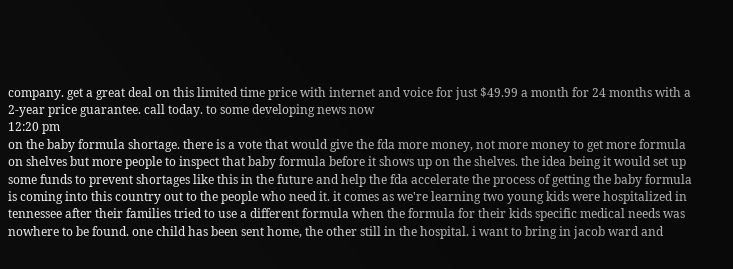company. get a great deal on this limited time price with internet and voice for just $49.99 a month for 24 months with a 2-year price guarantee. call today. to some developing news now
12:20 pm
on the baby formula shortage. there is a vote that would give the fda more money, not more money to get more formula on shelves but more people to inspect that baby formula before it shows up on the shelves. the idea being it would set up some funds to prevent shortages like this in the future and help the fda accelerate the process of getting the baby formula is coming into this country out to the people who need it. it comes as we're learning two young kids were hospitalized in tennessee after their families tried to use a different formula when the formula for their kids specific medical needs was nowhere to be found. one child has been sent home, the other still in the hospital. i want to bring in jacob ward and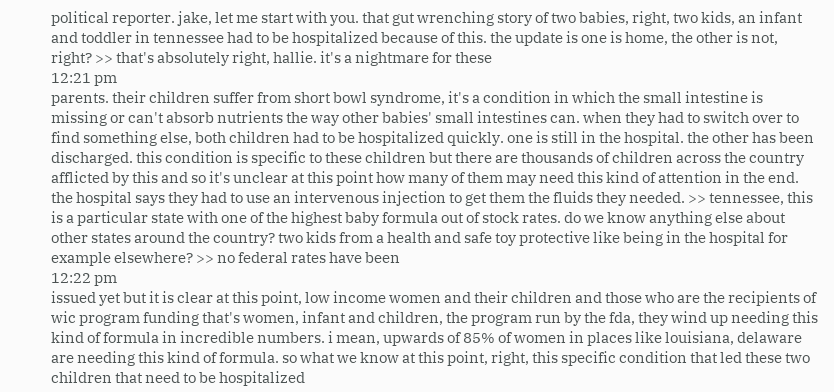political reporter. jake, let me start with you. that gut wrenching story of two babies, right, two kids, an infant and toddler in tennessee had to be hospitalized because of this. the update is one is home, the other is not, right? >> that's absolutely right, hallie. it's a nightmare for these
12:21 pm
parents. their children suffer from short bowl syndrome, it's a condition in which the small intestine is missing or can't absorb nutrients the way other babies' small intestines can. when they had to switch over to find something else, both children had to be hospitalized quickly. one is still in the hospital. the other has been discharged. this condition is specific to these children but there are thousands of children across the country afflicted by this and so it's unclear at this point how many of them may need this kind of attention in the end. the hospital says they had to use an intervenous injection to get them the fluids they needed. >> tennessee, this is a particular state with one of the highest baby formula out of stock rates. do we know anything else about other states around the country? two kids from a health and safe toy protective like being in the hospital for example elsewhere? >> no federal rates have been
12:22 pm
issued yet but it is clear at this point, low income women and their children and those who are the recipients of wic program funding that's women, infant and children, the program run by the fda, they wind up needing this kind of formula in incredible numbers. i mean, upwards of 85% of women in places like louisiana, delaware are needing this kind of formula. so what we know at this point, right, this specific condition that led these two children that need to be hospitalized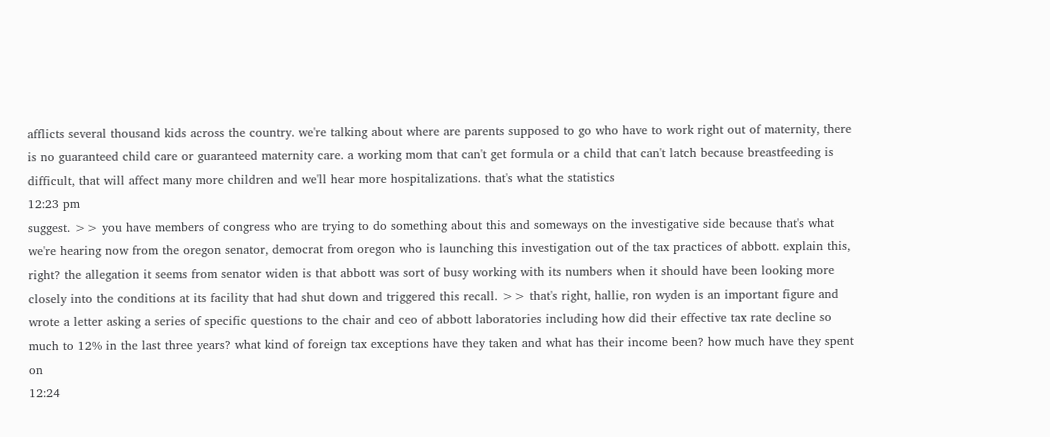afflicts several thousand kids across the country. we're talking about where are parents supposed to go who have to work right out of maternity, there is no guaranteed child care or guaranteed maternity care. a working mom that can't get formula or a child that can't latch because breastfeeding is difficult, that will affect many more children and we'll hear more hospitalizations. that's what the statistics
12:23 pm
suggest. >> you have members of congress who are trying to do something about this and someways on the investigative side because that's what we're hearing now from the oregon senator, democrat from oregon who is launching this investigation out of the tax practices of abbott. explain this, right? the allegation it seems from senator widen is that abbott was sort of busy working with its numbers when it should have been looking more closely into the conditions at its facility that had shut down and triggered this recall. >> that's right, hallie, ron wyden is an important figure and wrote a letter asking a series of specific questions to the chair and ceo of abbott laboratories including how did their effective tax rate decline so much to 12% in the last three years? what kind of foreign tax exceptions have they taken and what has their income been? how much have they spent on
12:24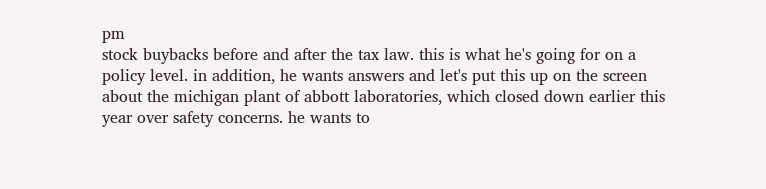pm
stock buybacks before and after the tax law. this is what he's going for on a policy level. in addition, he wants answers and let's put this up on the screen about the michigan plant of abbott laboratories, which closed down earlier this year over safety concerns. he wants to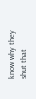know why they shut that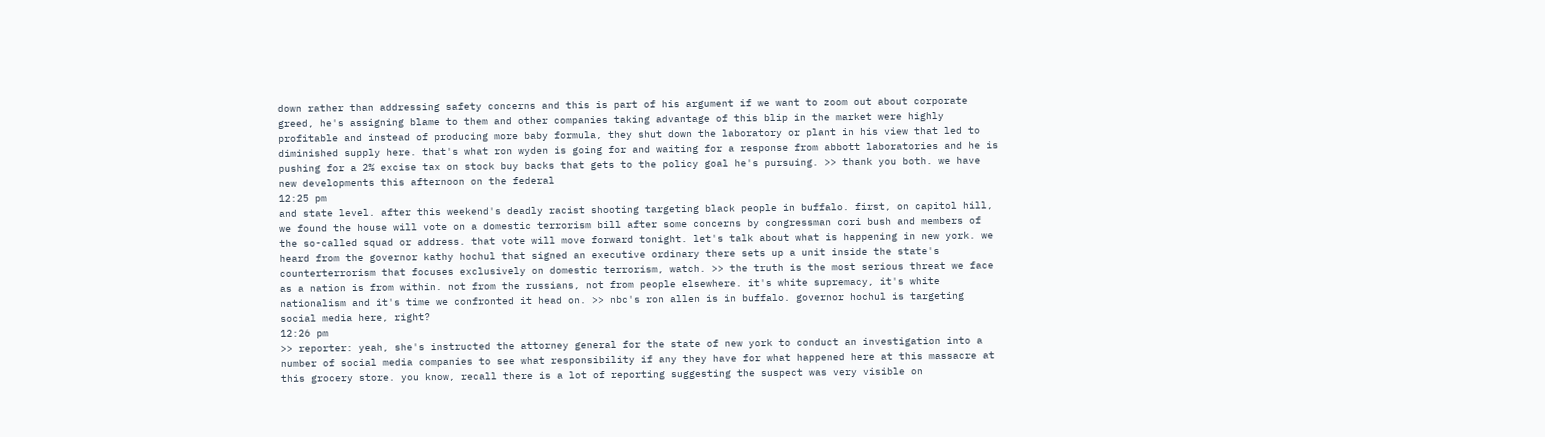down rather than addressing safety concerns and this is part of his argument if we want to zoom out about corporate greed, he's assigning blame to them and other companies taking advantage of this blip in the market were highly profitable and instead of producing more baby formula, they shut down the laboratory or plant in his view that led to diminished supply here. that's what ron wyden is going for and waiting for a response from abbott laboratories and he is pushing for a 2% excise tax on stock buy backs that gets to the policy goal he's pursuing. >> thank you both. we have new developments this afternoon on the federal
12:25 pm
and state level. after this weekend's deadly racist shooting targeting black people in buffalo. first, on capitol hill, we found the house will vote on a domestic terrorism bill after some concerns by congressman cori bush and members of the so-called squad or address. that vote will move forward tonight. let's talk about what is happening in new york. we heard from the governor kathy hochul that signed an executive ordinary there sets up a unit inside the state's counterterrorism that focuses exclusively on domestic terrorism, watch. >> the truth is the most serious threat we face as a nation is from within. not from the russians, not from people elsewhere. it's white supremacy, it's white nationalism and it's time we confronted it head on. >> nbc's ron allen is in buffalo. governor hochul is targeting social media here, right?
12:26 pm
>> reporter: yeah, she's instructed the attorney general for the state of new york to conduct an investigation into a number of social media companies to see what responsibility if any they have for what happened here at this massacre at this grocery store. you know, recall there is a lot of reporting suggesting the suspect was very visible on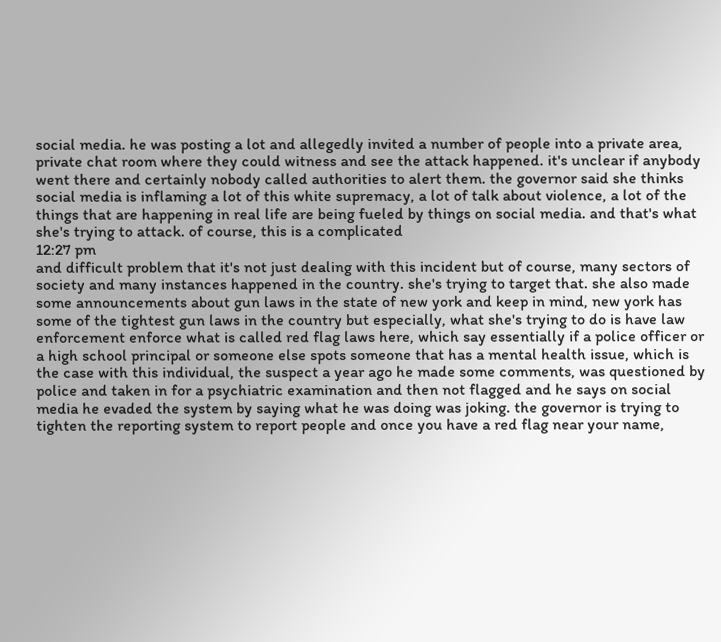social media. he was posting a lot and allegedly invited a number of people into a private area, private chat room where they could witness and see the attack happened. it's unclear if anybody went there and certainly nobody called authorities to alert them. the governor said she thinks social media is inflaming a lot of this white supremacy, a lot of talk about violence, a lot of the things that are happening in real life are being fueled by things on social media. and that's what she's trying to attack. of course, this is a complicated
12:27 pm
and difficult problem that it's not just dealing with this incident but of course, many sectors of society and many instances happened in the country. she's trying to target that. she also made some announcements about gun laws in the state of new york and keep in mind, new york has some of the tightest gun laws in the country but especially, what she's trying to do is have law enforcement enforce what is called red flag laws here, which say essentially if a police officer or a high school principal or someone else spots someone that has a mental health issue, which is the case with this individual, the suspect a year ago he made some comments, was questioned by police and taken in for a psychiatric examination and then not flagged and he says on social media he evaded the system by saying what he was doing was joking. the governor is trying to tighten the reporting system to report people and once you have a red flag near your name,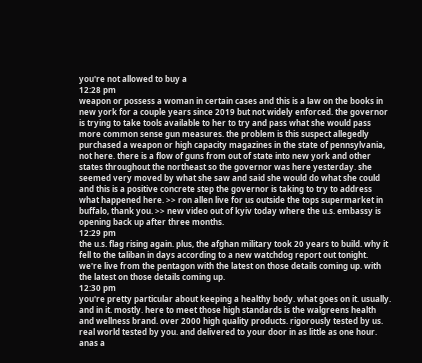you're not allowed to buy a
12:28 pm
weapon or possess a woman in certain cases and this is a law on the books in new york for a couple years since 2019 but not widely enforced. the governor is trying to take tools available to her to try and pass what she would pass more common sense gun measures. the problem is this suspect allegedly purchased a weapon or high capacity magazines in the state of pennsylvania, not here. there is a flow of guns from out of state into new york and other states throughout the northeast so the governor was here yesterday. she seemed very moved by what she saw and said she would do what she could and this is a positive concrete step the governor is taking to try to address what happened here. >> ron allen live for us outside the tops supermarket in buffalo, thank you. >> new video out of kyiv today where the u.s. embassy is opening back up after three months.
12:29 pm
the u.s. flag rising again. plus, the afghan military took 20 years to build. why it fell to the taliban in days according to a new watchdog report out tonight. we're live from the pentagon with the latest on those details coming up. with the latest on those details coming up.
12:30 pm
you're pretty particular about keeping a healthy body. what goes on it. usually. and in it. mostly. here to meet those high standards is the walgreens health and wellness brand. over 2000 high quality products. rigorously tested by us. real world tested by you. and delivered to your door in as little as one hour. anas a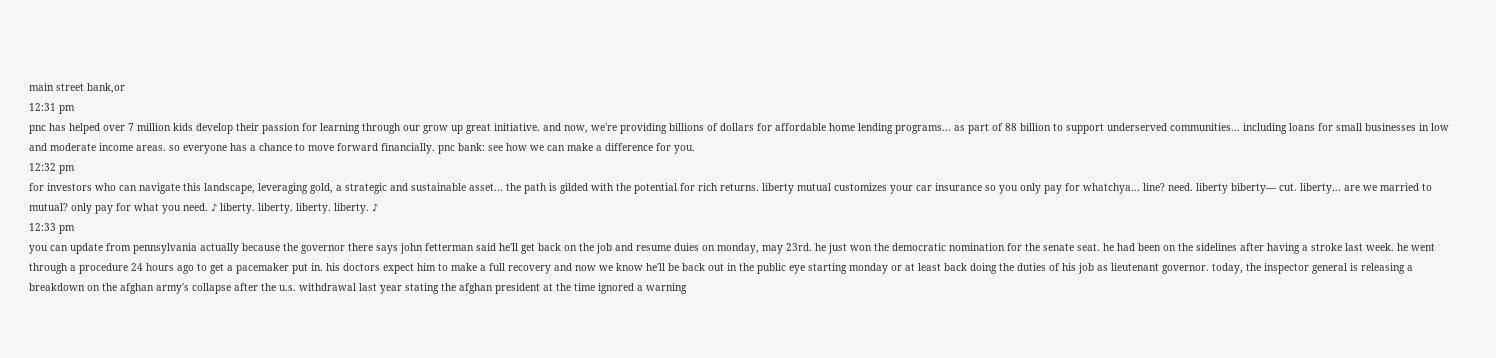main street bank,or
12:31 pm
pnc has helped over 7 million kids develop their passion for learning through our grow up great initiative. and now, we're providing billions of dollars for affordable home lending programs... as part of 88 billion to support underserved communities... including loans for small businesses in low and moderate income areas. so everyone has a chance to move forward financially. pnc bank: see how we can make a difference for you.
12:32 pm
for investors who can navigate this landscape, leveraging gold, a strategic and sustainable asset... the path is gilded with the potential for rich returns. liberty mutual customizes your car insurance so you only pay for whatchya... line? need. liberty biberty— cut. liberty... are we married to mutual? only pay for what you need. ♪ liberty. liberty. liberty. liberty. ♪
12:33 pm
you can update from pennsylvania actually because the governor there says john fetterman said he'll get back on the job and resume duies on monday, may 23rd. he just won the democratic nomination for the senate seat. he had been on the sidelines after having a stroke last week. he went through a procedure 24 hours ago to get a pacemaker put in. his doctors expect him to make a full recovery and now we know he'll be back out in the public eye starting monday or at least back doing the duties of his job as lieutenant governor. today, the inspector general is releasing a breakdown on the afghan army's collapse after the u.s. withdrawal last year stating the afghan president at the time ignored a warning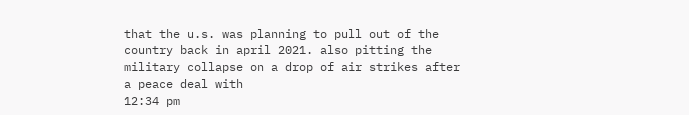that the u.s. was planning to pull out of the country back in april 2021. also pitting the military collapse on a drop of air strikes after a peace deal with
12:34 pm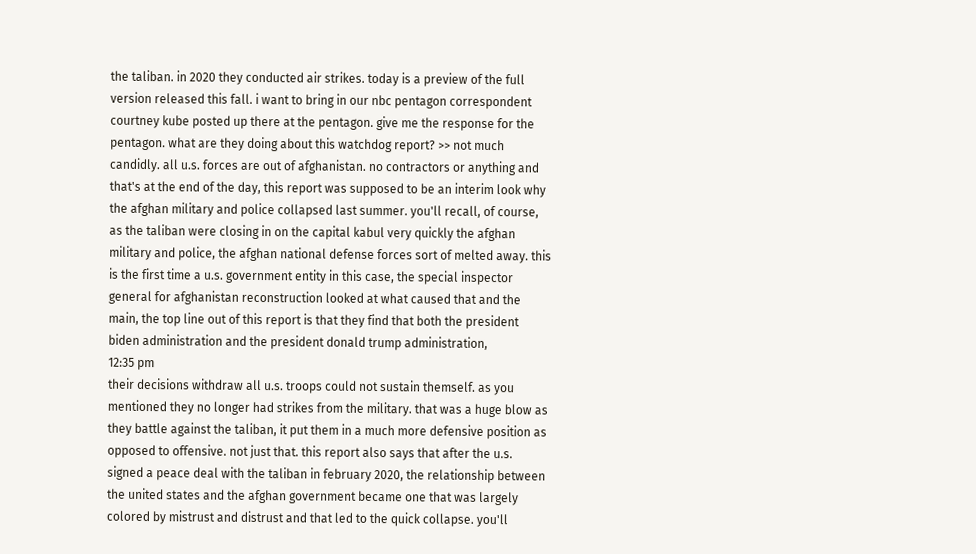the taliban. in 2020 they conducted air strikes. today is a preview of the full version released this fall. i want to bring in our nbc pentagon correspondent courtney kube posted up there at the pentagon. give me the response for the pentagon. what are they doing about this watchdog report? >> not much candidly. all u.s. forces are out of afghanistan. no contractors or anything and that's at the end of the day, this report was supposed to be an interim look why the afghan military and police collapsed last summer. you'll recall, of course, as the taliban were closing in on the capital kabul very quickly the afghan military and police, the afghan national defense forces sort of melted away. this is the first time a u.s. government entity in this case, the special inspector general for afghanistan reconstruction looked at what caused that and the main, the top line out of this report is that they find that both the president biden administration and the president donald trump administration,
12:35 pm
their decisions withdraw all u.s. troops could not sustain themself. as you mentioned they no longer had strikes from the military. that was a huge blow as they battle against the taliban, it put them in a much more defensive position as opposed to offensive. not just that. this report also says that after the u.s. signed a peace deal with the taliban in february 2020, the relationship between the united states and the afghan government became one that was largely colored by mistrust and distrust and that led to the quick collapse. you'll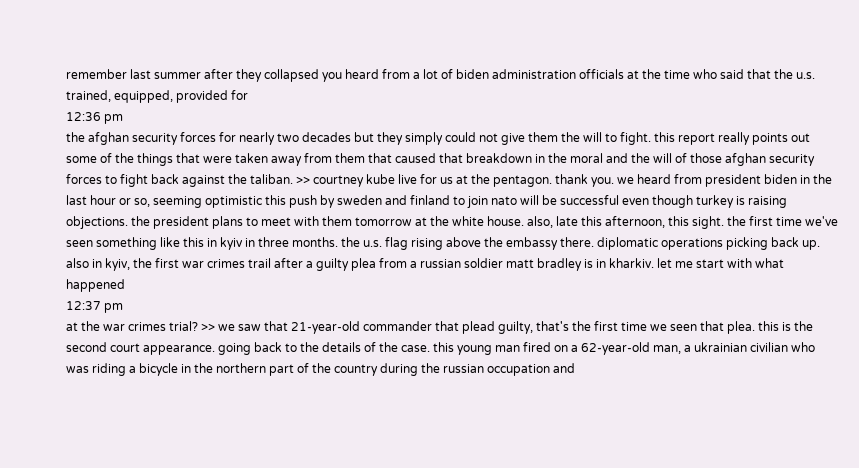remember last summer after they collapsed you heard from a lot of biden administration officials at the time who said that the u.s. trained, equipped, provided for
12:36 pm
the afghan security forces for nearly two decades but they simply could not give them the will to fight. this report really points out some of the things that were taken away from them that caused that breakdown in the moral and the will of those afghan security forces to fight back against the taliban. >> courtney kube live for us at the pentagon. thank you. we heard from president biden in the last hour or so, seeming optimistic this push by sweden and finland to join nato will be successful even though turkey is raising objections. the president plans to meet with them tomorrow at the white house. also, late this afternoon, this sight. the first time we've seen something like this in kyiv in three months. the u.s. flag rising above the embassy there. diplomatic operations picking back up. also in kyiv, the first war crimes trail after a guilty plea from a russian soldier matt bradley is in kharkiv. let me start with what happened
12:37 pm
at the war crimes trial? >> we saw that 21-year-old commander that plead guilty, that's the first time we seen that plea. this is the second court appearance. going back to the details of the case. this young man fired on a 62-year-old man, a ukrainian civilian who was riding a bicycle in the northern part of the country during the russian occupation and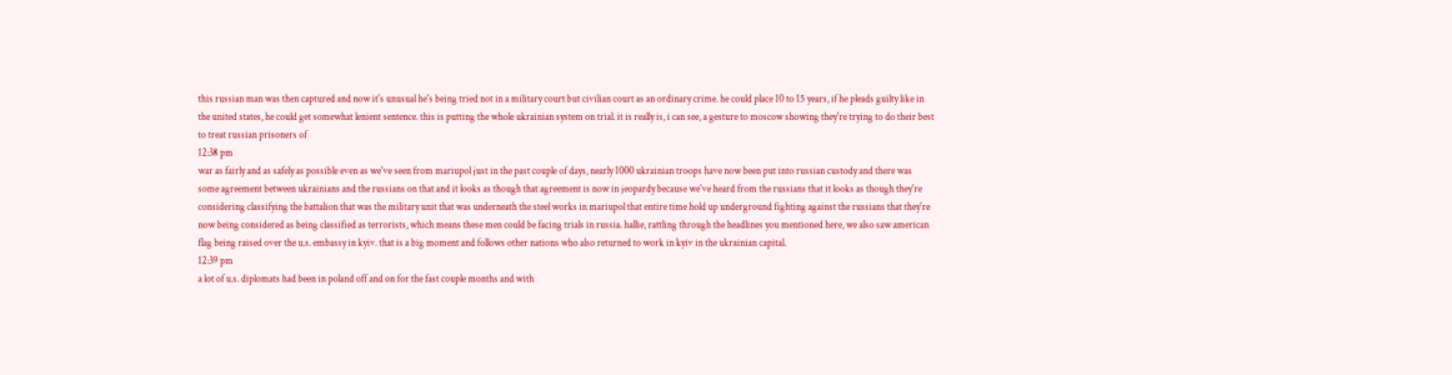this russian man was then captured and now it's unusual he's being tried not in a military court but civilian court as an ordinary crime. he could place 10 to 15 years, if he pleads guilty like in the united states, he could get somewhat lenient sentence. this is putting the whole ukrainian system on trial. it is really is, i can see, a gesture to moscow showing they're trying to do their best to treat russian prisoners of
12:38 pm
war as fairly and as safely as possible even as we've seen from mariupol just in the past couple of days, nearly 1000 ukrainian troops have now been put into russian custody and there was some agreement between ukrainians and the russians on that and it looks as though that agreement is now in jeopardy because we've heard from the russians that it looks as though they're considering classifying the battalion that was the military unit that was underneath the steel works in mariupol that entire time hold up underground fighting against the russians that they're now being considered as being classified as terrorists, which means these men could be facing trials in russia. hallie, rattling through the headlines you mentioned here, we also saw american flag being raised over the u.s. embassy in kyiv. that is a big moment and follows other nations who also returned to work in kyiv in the ukrainian capital.
12:39 pm
a lot of u.s. diplomats had been in poland off and on for the fast couple months and with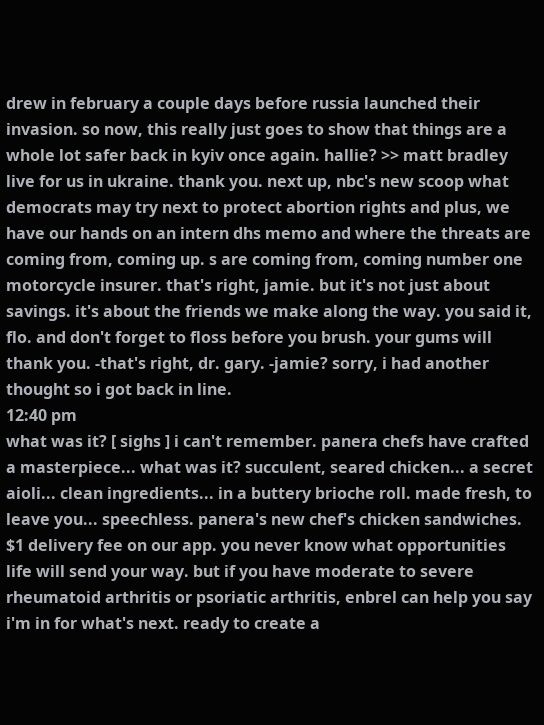drew in february a couple days before russia launched their invasion. so now, this really just goes to show that things are a whole lot safer back in kyiv once again. hallie? >> matt bradley live for us in ukraine. thank you. next up, nbc's new scoop what democrats may try next to protect abortion rights and plus, we have our hands on an intern dhs memo and where the threats are coming from, coming up. s are coming from, coming number one motorcycle insurer. that's right, jamie. but it's not just about savings. it's about the friends we make along the way. you said it, flo. and don't forget to floss before you brush. your gums will thank you. -that's right, dr. gary. -jamie? sorry, i had another thought so i got back in line.
12:40 pm
what was it? [ sighs ] i can't remember. panera chefs have crafted a masterpiece... what was it? succulent, seared chicken... a secret aioli... clean ingredients... in a buttery brioche roll. made fresh, to leave you... speechless. panera's new chef's chicken sandwiches. $1 delivery fee on our app. you never know what opportunities life will send your way. but if you have moderate to severe rheumatoid arthritis or psoriatic arthritis, enbrel can help you say i'm in for what's next. ready to create a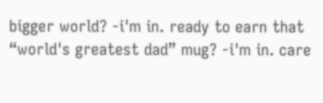bigger world? -i'm in. ready to earn that “world's greatest dad” mug? -i'm in. care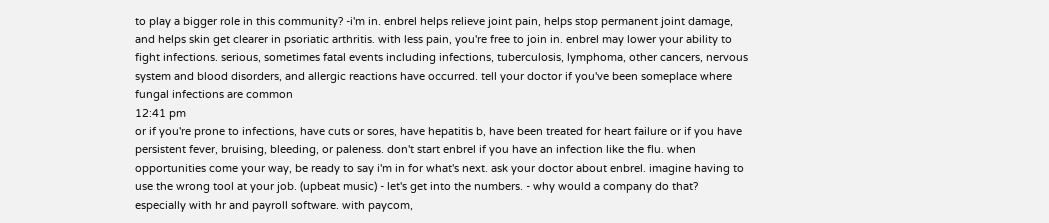to play a bigger role in this community? -i'm in. enbrel helps relieve joint pain, helps stop permanent joint damage, and helps skin get clearer in psoriatic arthritis. with less pain, you're free to join in. enbrel may lower your ability to fight infections. serious, sometimes fatal events including infections, tuberculosis, lymphoma, other cancers, nervous system and blood disorders, and allergic reactions have occurred. tell your doctor if you've been someplace where fungal infections are common
12:41 pm
or if you're prone to infections, have cuts or sores, have hepatitis b, have been treated for heart failure or if you have persistent fever, bruising, bleeding, or paleness. don't start enbrel if you have an infection like the flu. when opportunities come your way, be ready to say i'm in for what's next. ask your doctor about enbrel. imagine having to use the wrong tool at your job. (upbeat music) - let's get into the numbers. - why would a company do that? especially with hr and payroll software. with paycom,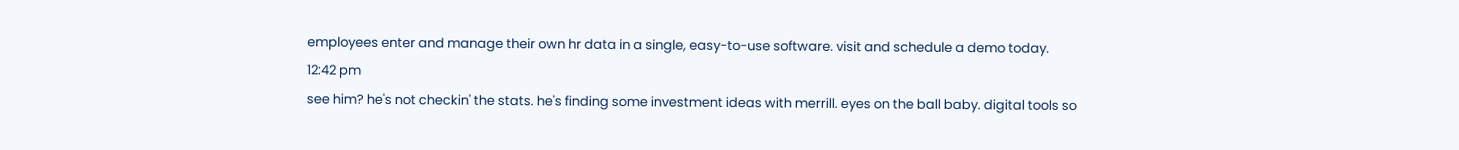employees enter and manage their own hr data in a single, easy-to-use software. visit and schedule a demo today.
12:42 pm
see him? he's not checkin' the stats. he's finding some investment ideas with merrill. eyes on the ball baby. digital tools so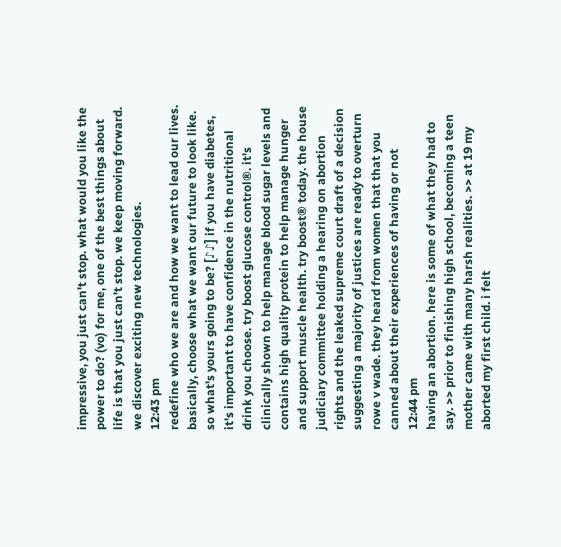impressive, you just can't stop. what would you like the power to do? (vo) for me, one of the best things about life is that you just can't stop. we keep moving forward. we discover exciting new technologies.
12:43 pm
redefine who we are and how we want to lead our lives. basically, choose what we want our future to look like. so what's yours going to be? [♪♪] if you have diabetes, it's important to have confidence in the nutritional drink you choose. try boost glucose control®. it's clinically shown to help manage blood sugar levels and contains high quality protein to help manage hunger and support muscle health. try boost® today. the house judiciary committee holding a hearing on abortion rights and the leaked supreme court draft of a decision suggesting a majority of justices are ready to overturn rowe v wade. they heard from women that that you canned about their experiences of having or not
12:44 pm
having an abortion. here is some of what they had to say. >> prior to finishing high school, becoming a teen mother came with many harsh realities. >> at 19 my aborted my first child. i felt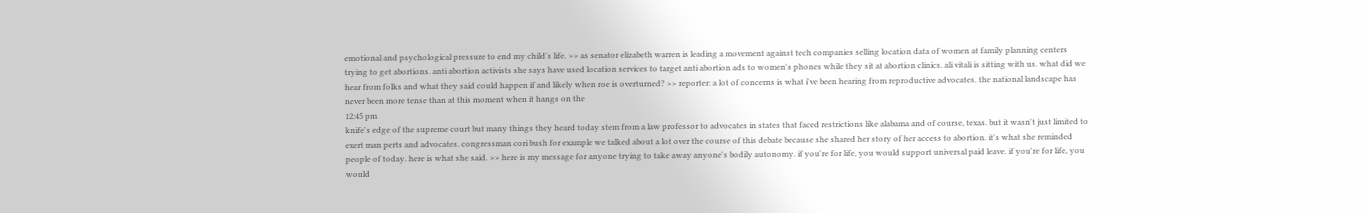emotional and psychological pressure to end my child's life. >> as senator elizabeth warren is leading a movement against tech companies selling location data of women at family planning centers trying to get abortions. anti abortion activists she says have used location services to target anti abortion ads to women's phones while they sit at abortion clinics. ali vitali is sitting with us. what did we hear from folks and what they said could happen if and likely when roe is overturned? >> reporter: a lot of concerns is what i've been hearing from reproductive advocates. the national landscape has never been more tense than at this moment when it hangs on the
12:45 pm
knife's edge of the supreme court but many things they heard today stem from a law professor to advocates in states that faced restrictions like alabama and of course, texas. but it wasn't just limited to exert man perts and advocates. congressman cori bush for example we talked about a lot over the course of this debate because she shared her story of her access to abortion. it's what she reminded people of today. here is what she said. >> here is my message for anyone trying to take away anyone's bodily autonomy. if you're for life, you would support universal paid leave. if you're for life, you would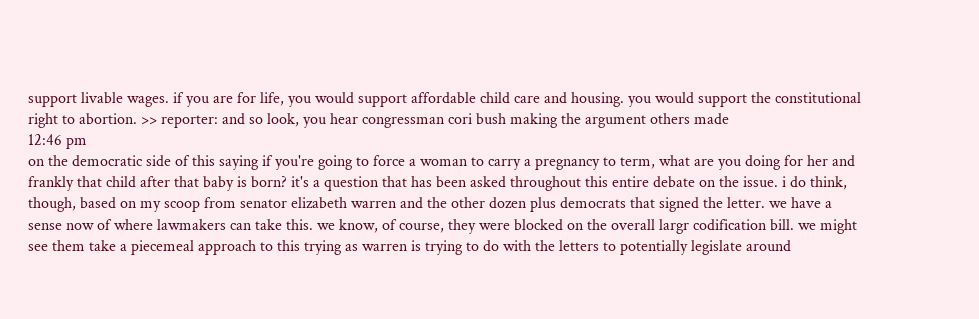support livable wages. if you are for life, you would support affordable child care and housing. you would support the constitutional right to abortion. >> reporter: and so look, you hear congressman cori bush making the argument others made
12:46 pm
on the democratic side of this saying if you're going to force a woman to carry a pregnancy to term, what are you doing for her and frankly that child after that baby is born? it's a question that has been asked throughout this entire debate on the issue. i do think, though, based on my scoop from senator elizabeth warren and the other dozen plus democrats that signed the letter. we have a sense now of where lawmakers can take this. we know, of course, they were blocked on the overall largr codification bill. we might see them take a piecemeal approach to this trying as warren is trying to do with the letters to potentially legislate around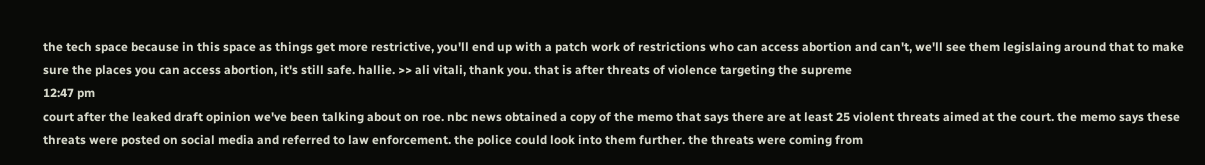the tech space because in this space as things get more restrictive, you'll end up with a patch work of restrictions who can access abortion and can't, we'll see them legislaing around that to make sure the places you can access abortion, it's still safe. hallie. >> ali vitali, thank you. that is after threats of violence targeting the supreme
12:47 pm
court after the leaked draft opinion we've been talking about on roe. nbc news obtained a copy of the memo that says there are at least 25 violent threats aimed at the court. the memo says these threats were posted on social media and referred to law enforcement. the police could look into them further. the threats were coming from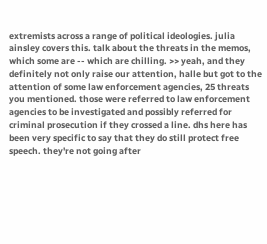extremists across a range of political ideologies. julia ainsley covers this. talk about the threats in the memos, which some are -- which are chilling. >> yeah, and they definitely not only raise our attention, halle but got to the attention of some law enforcement agencies, 25 threats you mentioned. those were referred to law enforcement agencies to be investigated and possibly referred for criminal prosecution if they crossed a line. dhs here has been very specific to say that they do still protect free speech. they're not going after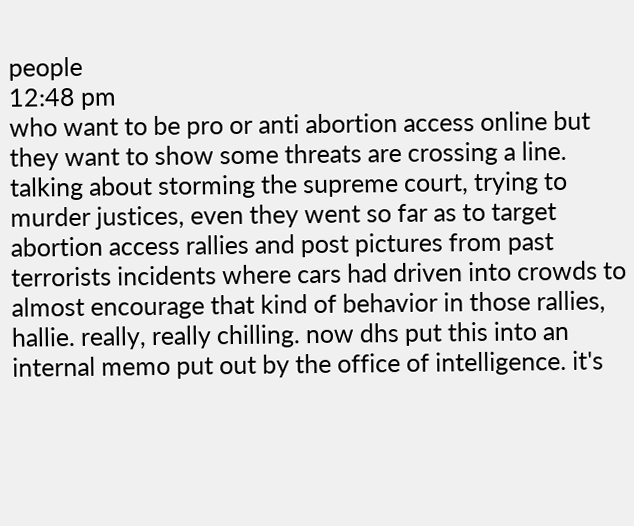people
12:48 pm
who want to be pro or anti abortion access online but they want to show some threats are crossing a line. talking about storming the supreme court, trying to murder justices, even they went so far as to target abortion access rallies and post pictures from past terrorists incidents where cars had driven into crowds to almost encourage that kind of behavior in those rallies, hallie. really, really chilling. now dhs put this into an internal memo put out by the office of intelligence. it's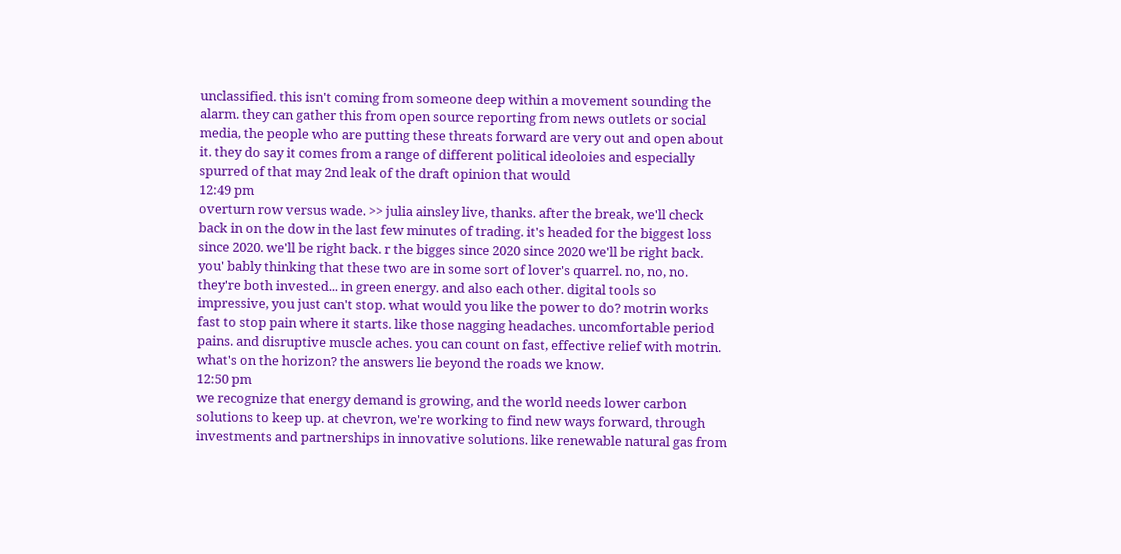unclassified. this isn't coming from someone deep within a movement sounding the alarm. they can gather this from open source reporting from news outlets or social media, the people who are putting these threats forward are very out and open about it. they do say it comes from a range of different political ideoloies and especially spurred of that may 2nd leak of the draft opinion that would
12:49 pm
overturn row versus wade. >> julia ainsley live, thanks. after the break, we'll check back in on the dow in the last few minutes of trading. it's headed for the biggest loss since 2020. we'll be right back. r the bigges since 2020 since 2020 we'll be right back. you' bably thinking that these two are in some sort of lover's quarrel. no, no, no. they're both invested... in green energy. and also each other. digital tools so impressive, you just can't stop. what would you like the power to do? motrin works fast to stop pain where it starts. like those nagging headaches. uncomfortable period pains. and disruptive muscle aches. you can count on fast, effective relief with motrin. what's on the horizon? the answers lie beyond the roads we know.
12:50 pm
we recognize that energy demand is growing, and the world needs lower carbon solutions to keep up. at chevron, we're working to find new ways forward, through investments and partnerships in innovative solutions. like renewable natural gas from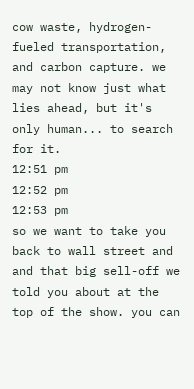cow waste, hydrogen-fueled transportation, and carbon capture. we may not know just what lies ahead, but it's only human... to search for it.
12:51 pm
12:52 pm
12:53 pm
so we want to take you back to wall street and and that big sell-off we told you about at the top of the show. you can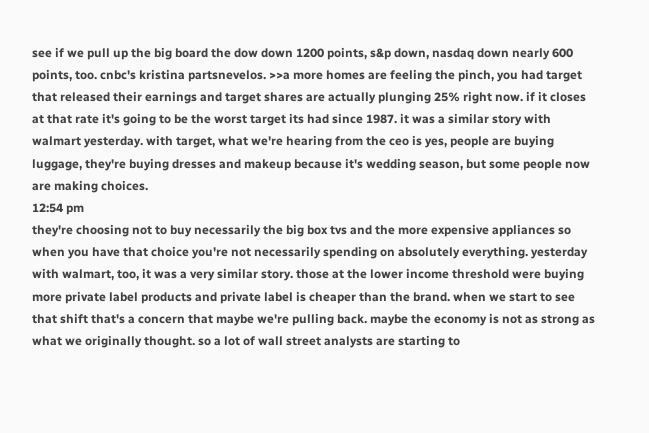see if we pull up the big board the dow down 1200 points, s&p down, nasdaq down nearly 600 points, too. cnbc's kristina partsnevelos. >>a more homes are feeling the pinch, you had target that released their earnings and target shares are actually plunging 25% right now. if it closes at that rate it's going to be the worst target its had since 1987. it was a similar story with walmart yesterday. with target, what we're hearing from the ceo is yes, people are buying luggage, they're buying dresses and makeup because it's wedding season, but some people now are making choices.
12:54 pm
they're choosing not to buy necessarily the big box tvs and the more expensive appliances so when you have that choice you're not necessarily spending on absolutely everything. yesterday with walmart, too, it was a very similar story. those at the lower income threshold were buying more private label products and private label is cheaper than the brand. when we start to see that shift that's a concern that maybe we're pulling back. maybe the economy is not as strong as what we originally thought. so a lot of wall street analysts are starting to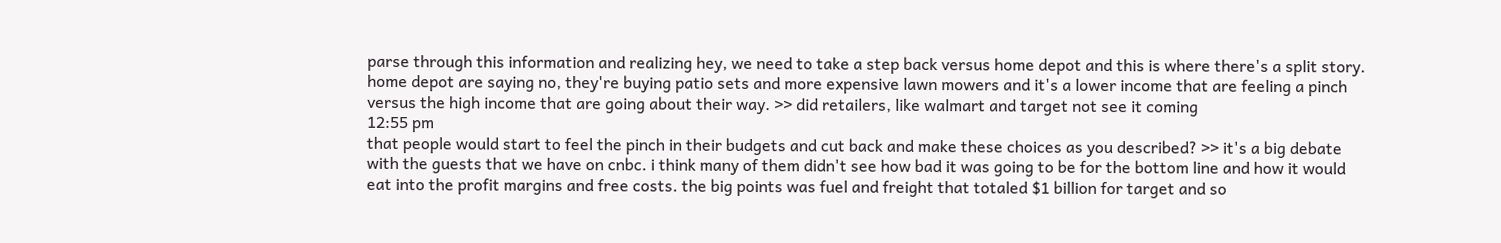parse through this information and realizing hey, we need to take a step back versus home depot and this is where there's a split story. home depot are saying no, they're buying patio sets and more expensive lawn mowers and it's a lower income that are feeling a pinch versus the high income that are going about their way. >> did retailers, like walmart and target not see it coming
12:55 pm
that people would start to feel the pinch in their budgets and cut back and make these choices as you described? >> it's a big debate with the guests that we have on cnbc. i think many of them didn't see how bad it was going to be for the bottom line and how it would eat into the profit margins and free costs. the big points was fuel and freight that totaled $1 billion for target and so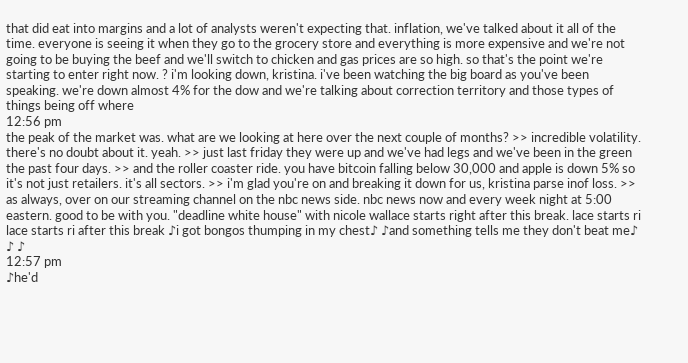that did eat into margins and a lot of analysts weren't expecting that. inflation, we've talked about it all of the time. everyone is seeing it when they go to the grocery store and everything is more expensive and we're not going to be buying the beef and we'll switch to chicken and gas prices are so high. so that's the point we're starting to enter right now. ? i'm looking down, kristina. i've been watching the big board as you've been speaking. we're down almost 4% for the dow and we're talking about correction territory and those types of things being off where
12:56 pm
the peak of the market was. what are we looking at here over the next couple of months? >> incredible volatility. there's no doubt about it. yeah. >> just last friday they were up and we've had legs and we've been in the green the past four days. >> and the roller coaster ride. you have bitcoin falling below 30,000 and apple is down 5% so it's not just retailers. it's all sectors. >> i'm glad you're on and breaking it down for us, kristina parse inof loss. >> as always, over on our streaming channel on the nbc news side. nbc news now and every week night at 5:00 eastern. good to be with you. "deadline white house" with nicole wallace starts right after this break. lace starts ri lace starts ri after this break ♪i got bongos thumping in my chest♪ ♪and something tells me they don't beat me♪ ♪ ♪
12:57 pm
♪he'd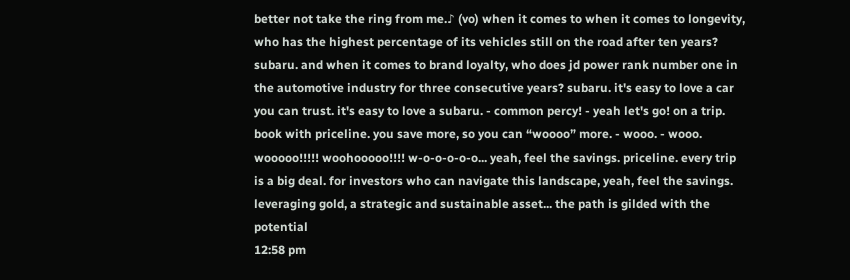better not take the ring from me.♪ (vo) when it comes to when it comes to longevity, who has the highest percentage of its vehicles still on the road after ten years? subaru. and when it comes to brand loyalty, who does jd power rank number one in the automotive industry for three consecutive years? subaru. it's easy to love a car you can trust. it's easy to love a subaru. - common percy! - yeah let's go! on a trip. book with priceline. you save more, so you can “woooo” more. - wooo. - wooo. wooooo!!!!! woohooooo!!!! w-o-o-o-o-o... yeah, feel the savings. priceline. every trip is a big deal. for investors who can navigate this landscape, yeah, feel the savings. leveraging gold, a strategic and sustainable asset... the path is gilded with the potential
12:58 pm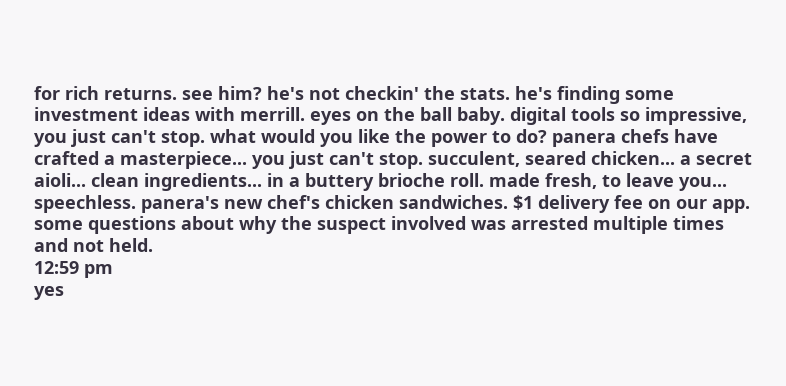for rich returns. see him? he's not checkin' the stats. he's finding some investment ideas with merrill. eyes on the ball baby. digital tools so impressive, you just can't stop. what would you like the power to do? panera chefs have crafted a masterpiece... you just can't stop. succulent, seared chicken... a secret aioli... clean ingredients... in a buttery brioche roll. made fresh, to leave you... speechless. panera's new chef's chicken sandwiches. $1 delivery fee on our app. some questions about why the suspect involved was arrested multiple times and not held.
12:59 pm
yes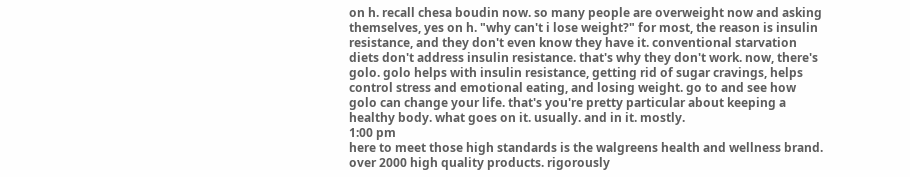on h. recall chesa boudin now. so many people are overweight now and asking themselves, yes on h. "why can't i lose weight?" for most, the reason is insulin resistance, and they don't even know they have it. conventional starvation diets don't address insulin resistance. that's why they don't work. now, there's golo. golo helps with insulin resistance, getting rid of sugar cravings, helps control stress and emotional eating, and losing weight. go to and see how golo can change your life. that's you're pretty particular about keeping a healthy body. what goes on it. usually. and in it. mostly.
1:00 pm
here to meet those high standards is the walgreens health and wellness brand. over 2000 high quality products. rigorously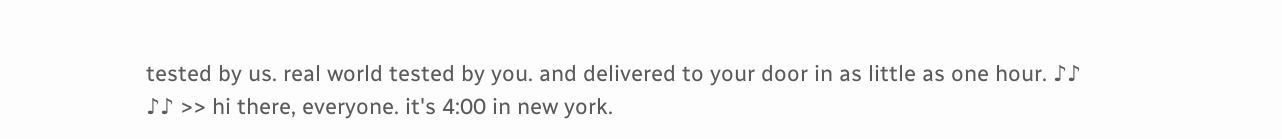tested by us. real world tested by you. and delivered to your door in as little as one hour. ♪♪ ♪♪ >> hi there, everyone. it's 4:00 in new york.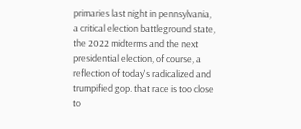primaries last night in pennsylvania, a critical election battleground state, the 2022 midterms and the next presidential election, of course, a reflection of today's radicalized and trumpified gop. that race is too close to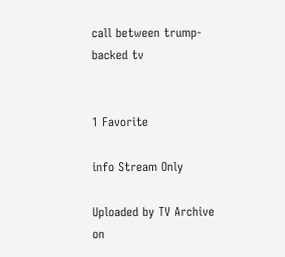call between trump-backed tv


1 Favorite

info Stream Only

Uploaded by TV Archive on